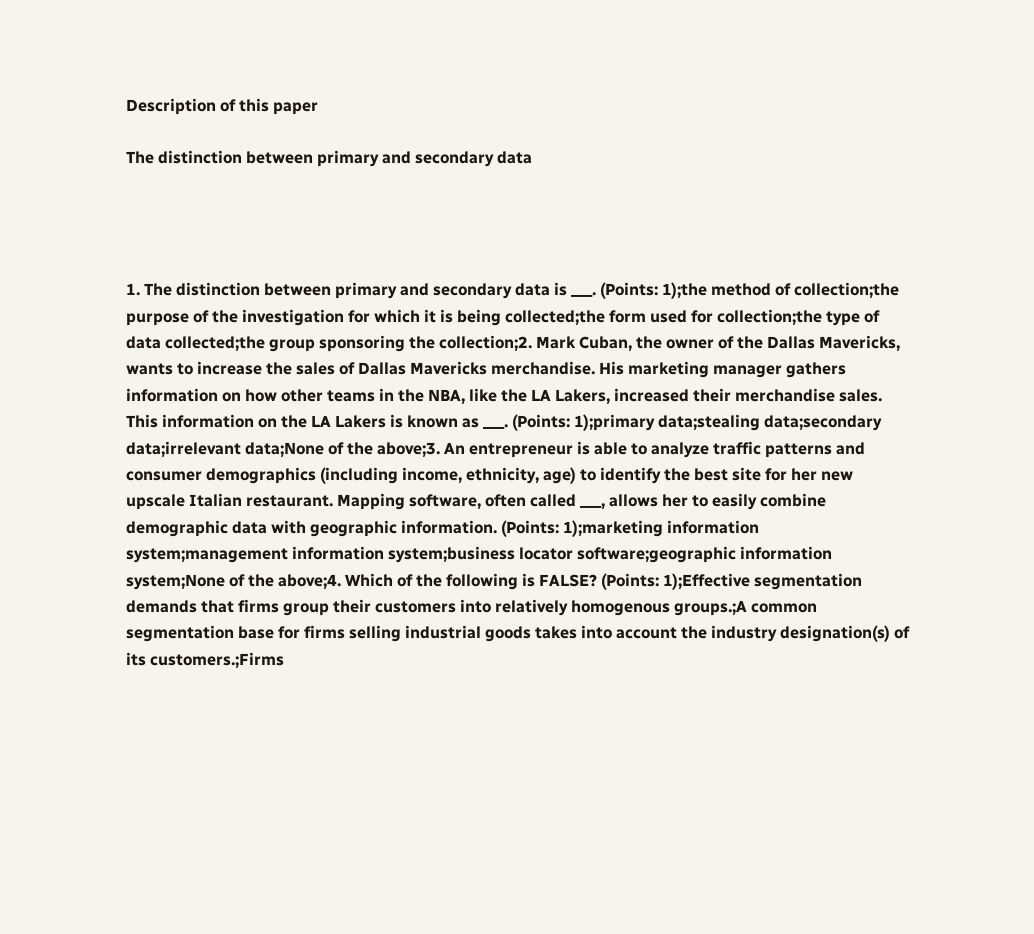Description of this paper

The distinction between primary and secondary data




1. The distinction between primary and secondary data is ___. (Points: 1);the method of collection;the purpose of the investigation for which it is being collected;the form used for collection;the type of data collected;the group sponsoring the collection;2. Mark Cuban, the owner of the Dallas Mavericks, wants to increase the sales of Dallas Mavericks merchandise. His marketing manager gathers information on how other teams in the NBA, like the LA Lakers, increased their merchandise sales. This information on the LA Lakers is known as ___. (Points: 1);primary data;stealing data;secondary data;irrelevant data;None of the above;3. An entrepreneur is able to analyze traffic patterns and consumer demographics (including income, ethnicity, age) to identify the best site for her new upscale Italian restaurant. Mapping software, often called ___, allows her to easily combine demographic data with geographic information. (Points: 1);marketing information system;management information system;business locator software;geographic information system;None of the above;4. Which of the following is FALSE? (Points: 1);Effective segmentation demands that firms group their customers into relatively homogenous groups.;A common segmentation base for firms selling industrial goods takes into account the industry designation(s) of its customers.;Firms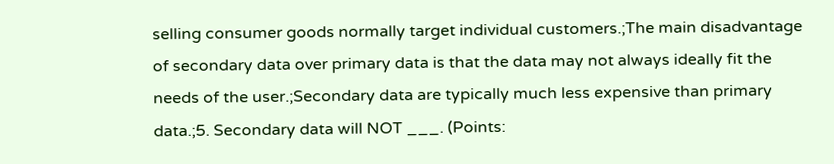selling consumer goods normally target individual customers.;The main disadvantage of secondary data over primary data is that the data may not always ideally fit the needs of the user.;Secondary data are typically much less expensive than primary data.;5. Secondary data will NOT ___. (Points: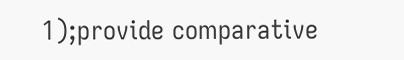1);provide comparative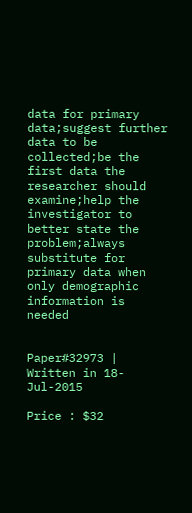data for primary data;suggest further data to be collected;be the first data the researcher should examine;help the investigator to better state the problem;always substitute for primary data when only demographic information is needed


Paper#32973 | Written in 18-Jul-2015

Price : $32